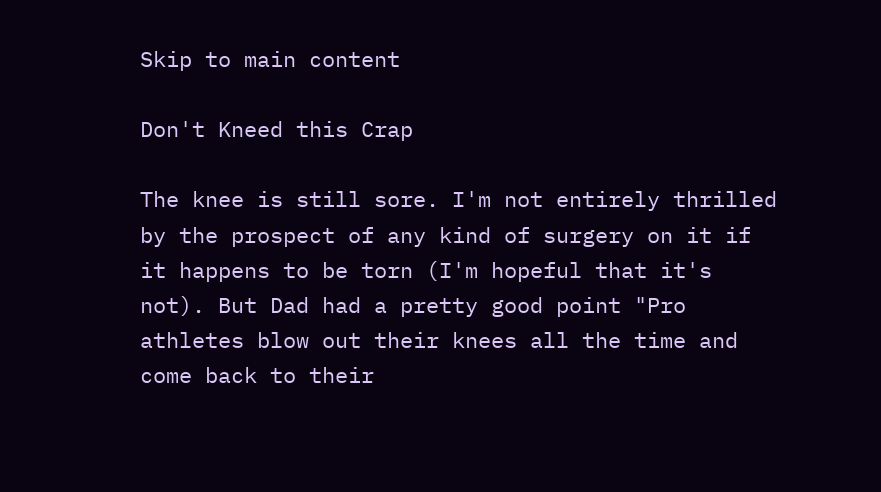Skip to main content

Don't Kneed this Crap

The knee is still sore. I'm not entirely thrilled by the prospect of any kind of surgery on it if it happens to be torn (I'm hopeful that it's not). But Dad had a pretty good point "Pro athletes blow out their knees all the time and come back to their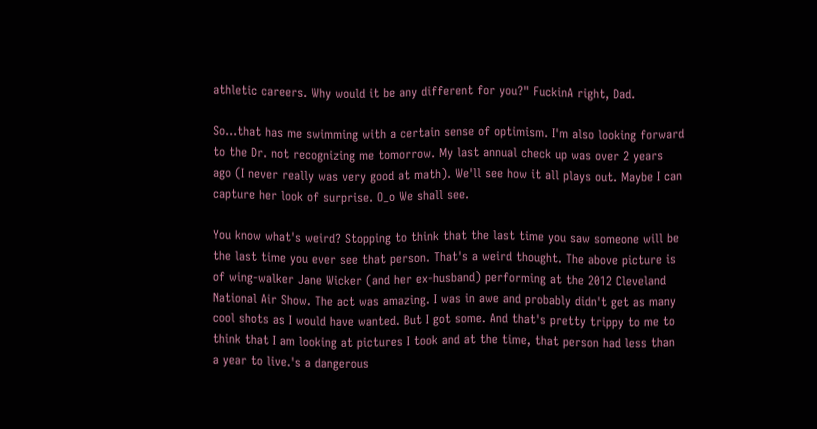athletic careers. Why would it be any different for you?" FuckinA right, Dad.

So...that has me swimming with a certain sense of optimism. I'm also looking forward to the Dr. not recognizing me tomorrow. My last annual check up was over 2 years ago (I never really was very good at math). We'll see how it all plays out. Maybe I can capture her look of surprise. O_o We shall see.

You know what's weird? Stopping to think that the last time you saw someone will be the last time you ever see that person. That's a weird thought. The above picture is of wing-walker Jane Wicker (and her ex-husband) performing at the 2012 Cleveland National Air Show. The act was amazing. I was in awe and probably didn't get as many cool shots as I would have wanted. But I got some. And that's pretty trippy to me to think that I am looking at pictures I took and at the time, that person had less than a year to live.'s a dangerous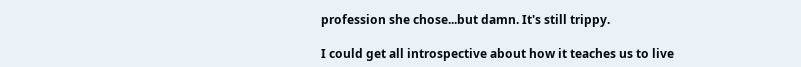profession she chose...but damn. It's still trippy.

I could get all introspective about how it teaches us to live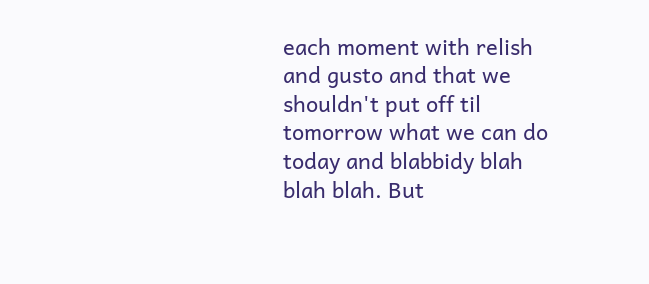each moment with relish and gusto and that we shouldn't put off til tomorrow what we can do today and blabbidy blah blah blah. But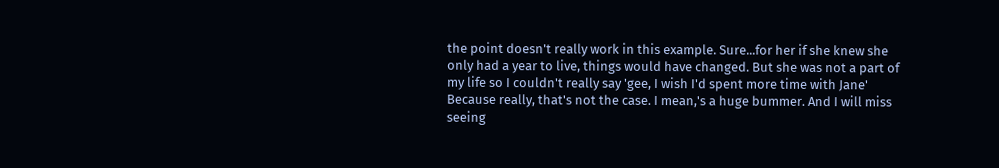the point doesn't really work in this example. Sure...for her if she knew she only had a year to live, things would have changed. But she was not a part of my life so I couldn't really say 'gee, I wish I'd spent more time with Jane' Because really, that's not the case. I mean,'s a huge bummer. And I will miss seeing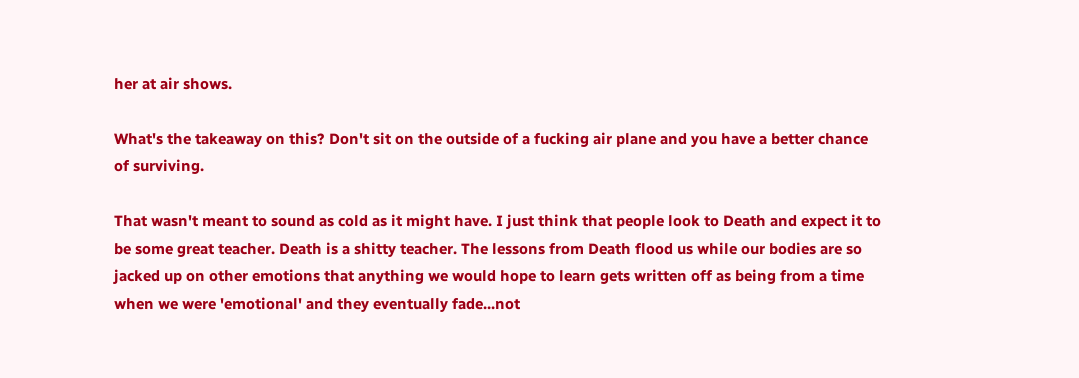her at air shows.

What's the takeaway on this? Don't sit on the outside of a fucking air plane and you have a better chance of surviving.

That wasn't meant to sound as cold as it might have. I just think that people look to Death and expect it to be some great teacher. Death is a shitty teacher. The lessons from Death flood us while our bodies are so jacked up on other emotions that anything we would hope to learn gets written off as being from a time when we were 'emotional' and they eventually fade...not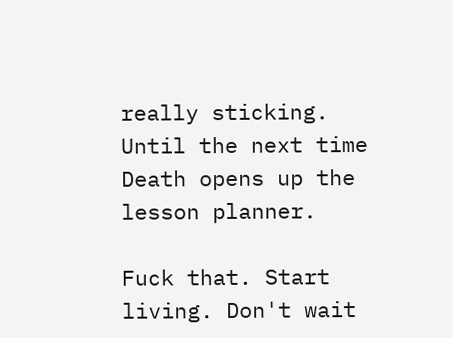really sticking. Until the next time Death opens up the lesson planner.

Fuck that. Start living. Don't wait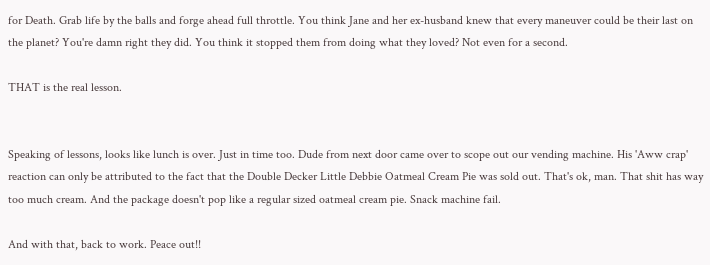for Death. Grab life by the balls and forge ahead full throttle. You think Jane and her ex-husband knew that every maneuver could be their last on the planet? You're damn right they did. You think it stopped them from doing what they loved? Not even for a second.

THAT is the real lesson.


Speaking of lessons, looks like lunch is over. Just in time too. Dude from next door came over to scope out our vending machine. His 'Aww crap' reaction can only be attributed to the fact that the Double Decker Little Debbie Oatmeal Cream Pie was sold out. That's ok, man. That shit has way too much cream. And the package doesn't pop like a regular sized oatmeal cream pie. Snack machine fail.

And with that, back to work. Peace out!!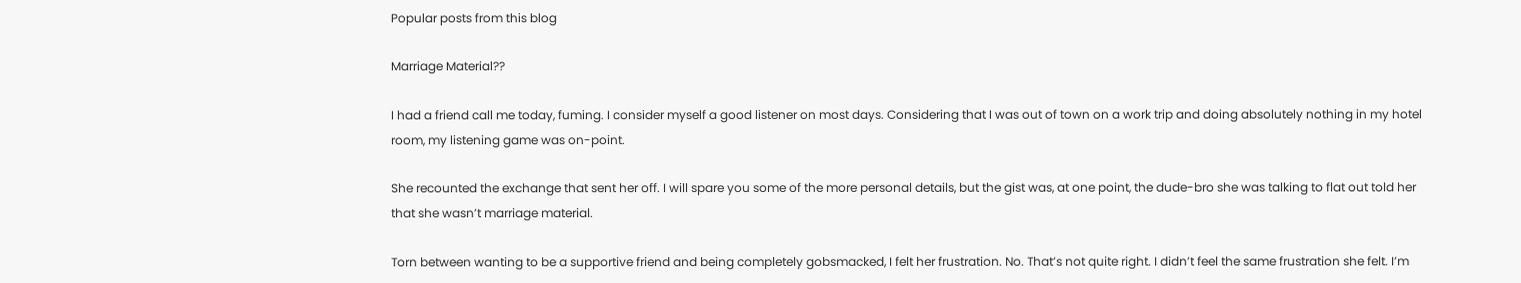Popular posts from this blog

Marriage Material??

I had a friend call me today, fuming. I consider myself a good listener on most days. Considering that I was out of town on a work trip and doing absolutely nothing in my hotel room, my listening game was on-point.

She recounted the exchange that sent her off. I will spare you some of the more personal details, but the gist was, at one point, the dude-bro she was talking to flat out told her that she wasn’t marriage material.

Torn between wanting to be a supportive friend and being completely gobsmacked, I felt her frustration. No. That’s not quite right. I didn’t feel the same frustration she felt. I’m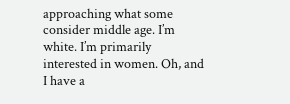approaching what some consider middle age. I’m white. I’m primarily interested in women. Oh, and I have a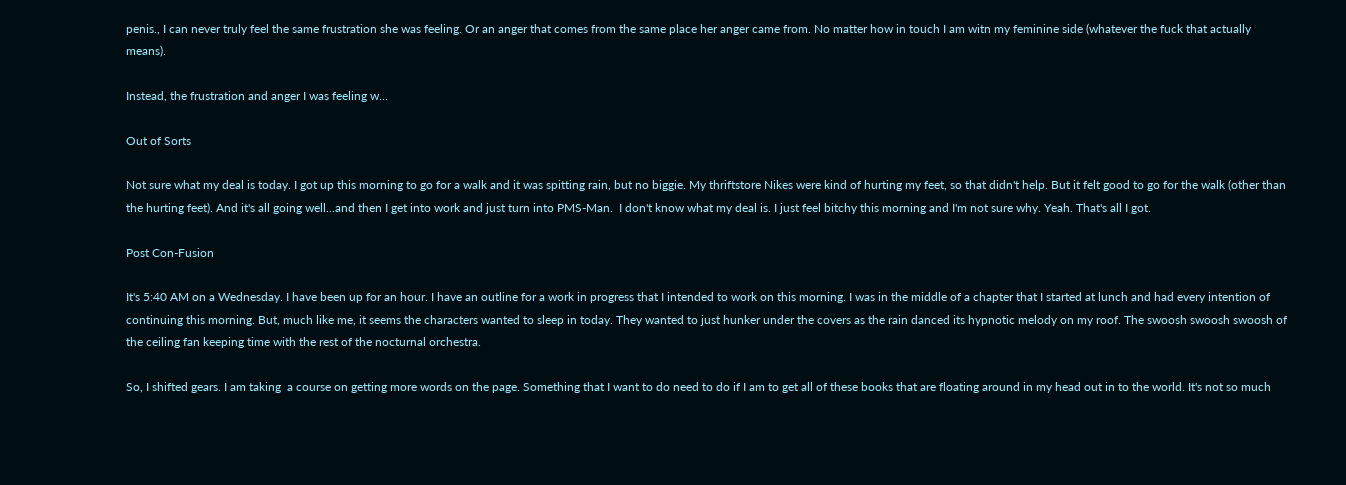penis., I can never truly feel the same frustration she was feeling. Or an anger that comes from the same place her anger came from. No matter how in touch I am witn my feminine side (whatever the fuck that actually means).

Instead, the frustration and anger I was feeling w…

Out of Sorts

Not sure what my deal is today. I got up this morning to go for a walk and it was spitting rain, but no biggie. My thriftstore Nikes were kind of hurting my feet, so that didn't help. But it felt good to go for the walk (other than the hurting feet). And it's all going well...and then I get into work and just turn into PMS-Man.  I don't know what my deal is. I just feel bitchy this morning and I'm not sure why. Yeah. That's all I got.

Post Con-Fusion

It's 5:40 AM on a Wednesday. I have been up for an hour. I have an outline for a work in progress that I intended to work on this morning. I was in the middle of a chapter that I started at lunch and had every intention of continuing this morning. But, much like me, it seems the characters wanted to sleep in today. They wanted to just hunker under the covers as the rain danced its hypnotic melody on my roof. The swoosh swoosh swoosh of the ceiling fan keeping time with the rest of the nocturnal orchestra.

So, I shifted gears. I am taking  a course on getting more words on the page. Something that I want to do need to do if I am to get all of these books that are floating around in my head out in to the world. It's not so much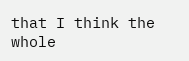that I think the whole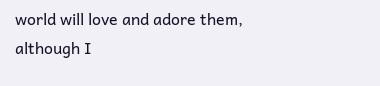world will love and adore them, although I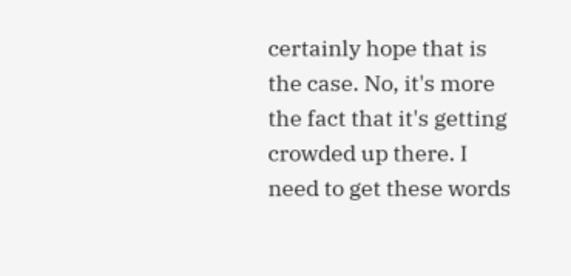certainly hope that is the case. No, it's more the fact that it's getting crowded up there. I need to get these words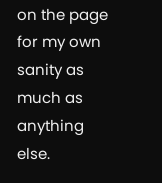on the page for my own sanity as much as anything else.